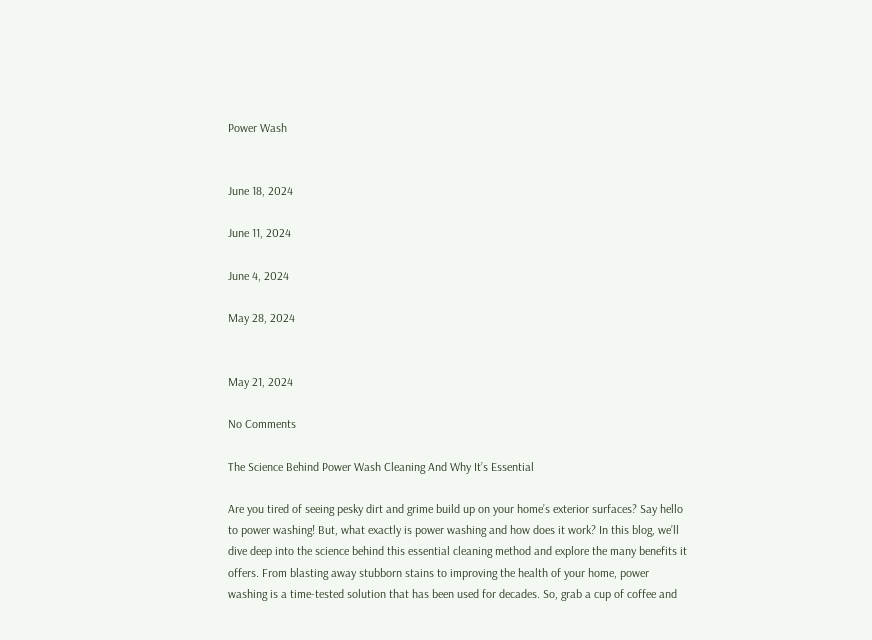Power Wash


June 18, 2024

June 11, 2024

June 4, 2024

May 28, 2024


May 21, 2024

No Comments

The Science Behind Power Wash Cleaning And Why It’s Essential

Are you tired of seeing pesky dirt and grime build up on your home’s exterior surfaces? Say hello to power washing! But, what exactly is power washing and how does it work? In this blog, we’ll dive deep into the science behind this essential cleaning method and explore the many benefits it offers. From blasting away stubborn stains to improving the health of your home, power washing is a time-tested solution that has been used for decades. So, grab a cup of coffee and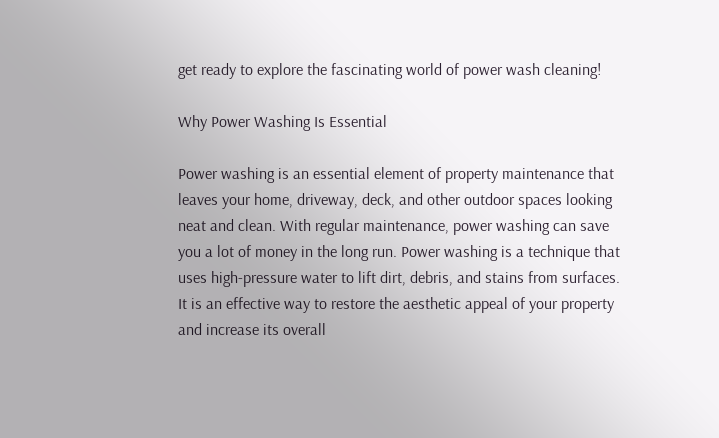get ready to explore the fascinating world of power wash cleaning!

Why Power Washing Is Essential

Power washing is an essential element of property maintenance that leaves your home, driveway, deck, and other outdoor spaces looking neat and clean. With regular maintenance, power washing can save you a lot of money in the long run. Power washing is a technique that uses high-pressure water to lift dirt, debris, and stains from surfaces. It is an effective way to restore the aesthetic appeal of your property and increase its overall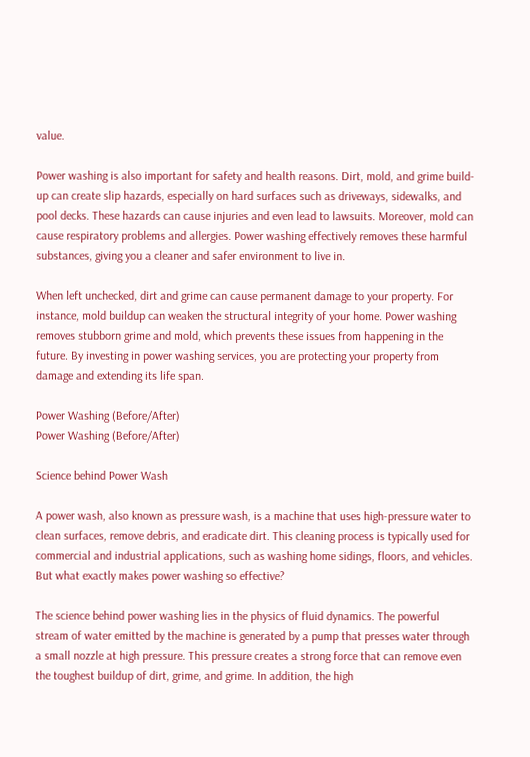value.

Power washing is also important for safety and health reasons. Dirt, mold, and grime build-up can create slip hazards, especially on hard surfaces such as driveways, sidewalks, and pool decks. These hazards can cause injuries and even lead to lawsuits. Moreover, mold can cause respiratory problems and allergies. Power washing effectively removes these harmful substances, giving you a cleaner and safer environment to live in.

When left unchecked, dirt and grime can cause permanent damage to your property. For instance, mold buildup can weaken the structural integrity of your home. Power washing removes stubborn grime and mold, which prevents these issues from happening in the future. By investing in power washing services, you are protecting your property from damage and extending its life span.

Power Washing (Before/After)
Power Washing (Before/After)

Science behind Power Wash

A power wash, also known as pressure wash, is a machine that uses high-pressure water to clean surfaces, remove debris, and eradicate dirt. This cleaning process is typically used for commercial and industrial applications, such as washing home sidings, floors, and vehicles. But what exactly makes power washing so effective?

The science behind power washing lies in the physics of fluid dynamics. The powerful stream of water emitted by the machine is generated by a pump that presses water through a small nozzle at high pressure. This pressure creates a strong force that can remove even the toughest buildup of dirt, grime, and grime. In addition, the high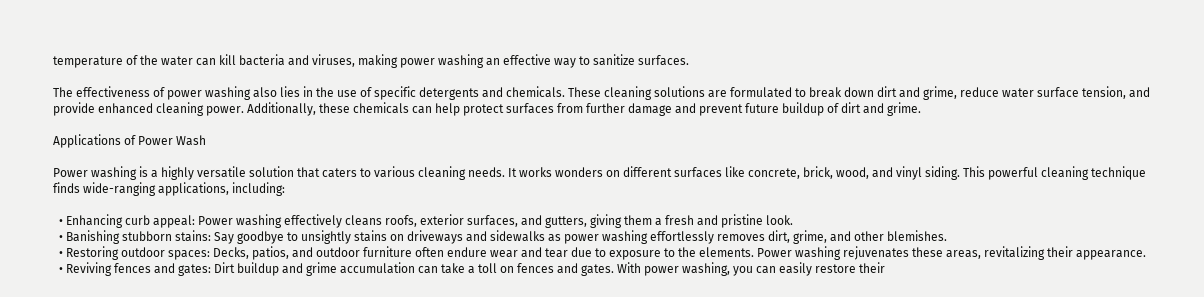temperature of the water can kill bacteria and viruses, making power washing an effective way to sanitize surfaces.

The effectiveness of power washing also lies in the use of specific detergents and chemicals. These cleaning solutions are formulated to break down dirt and grime, reduce water surface tension, and provide enhanced cleaning power. Additionally, these chemicals can help protect surfaces from further damage and prevent future buildup of dirt and grime.

Applications of Power Wash

Power washing is a highly versatile solution that caters to various cleaning needs. It works wonders on different surfaces like concrete, brick, wood, and vinyl siding. This powerful cleaning technique finds wide-ranging applications, including:

  • Enhancing curb appeal: Power washing effectively cleans roofs, exterior surfaces, and gutters, giving them a fresh and pristine look.
  • Banishing stubborn stains: Say goodbye to unsightly stains on driveways and sidewalks as power washing effortlessly removes dirt, grime, and other blemishes.
  • Restoring outdoor spaces: Decks, patios, and outdoor furniture often endure wear and tear due to exposure to the elements. Power washing rejuvenates these areas, revitalizing their appearance.
  • Reviving fences and gates: Dirt buildup and grime accumulation can take a toll on fences and gates. With power washing, you can easily restore their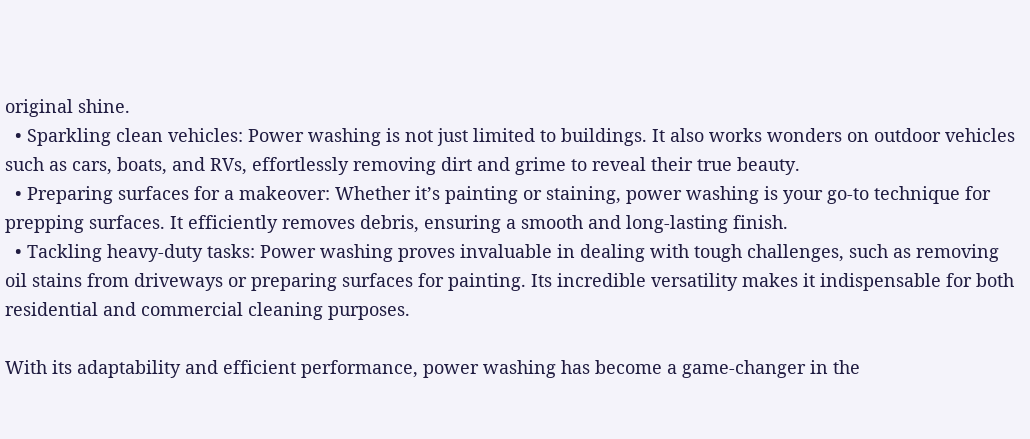original shine.
  • Sparkling clean vehicles: Power washing is not just limited to buildings. It also works wonders on outdoor vehicles such as cars, boats, and RVs, effortlessly removing dirt and grime to reveal their true beauty.
  • Preparing surfaces for a makeover: Whether it’s painting or staining, power washing is your go-to technique for prepping surfaces. It efficiently removes debris, ensuring a smooth and long-lasting finish.
  • Tackling heavy-duty tasks: Power washing proves invaluable in dealing with tough challenges, such as removing oil stains from driveways or preparing surfaces for painting. Its incredible versatility makes it indispensable for both residential and commercial cleaning purposes.

With its adaptability and efficient performance, power washing has become a game-changer in the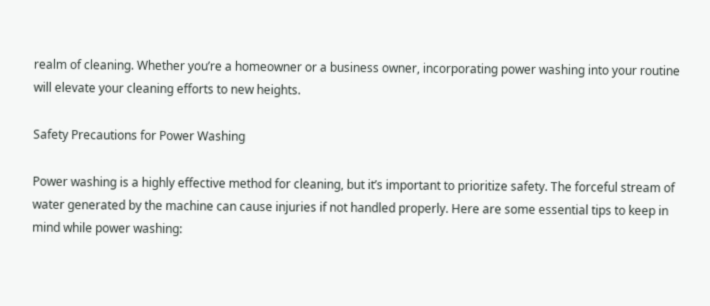realm of cleaning. Whether you’re a homeowner or a business owner, incorporating power washing into your routine will elevate your cleaning efforts to new heights.

Safety Precautions for Power Washing

Power washing is a highly effective method for cleaning, but it’s important to prioritize safety. The forceful stream of water generated by the machine can cause injuries if not handled properly. Here are some essential tips to keep in mind while power washing: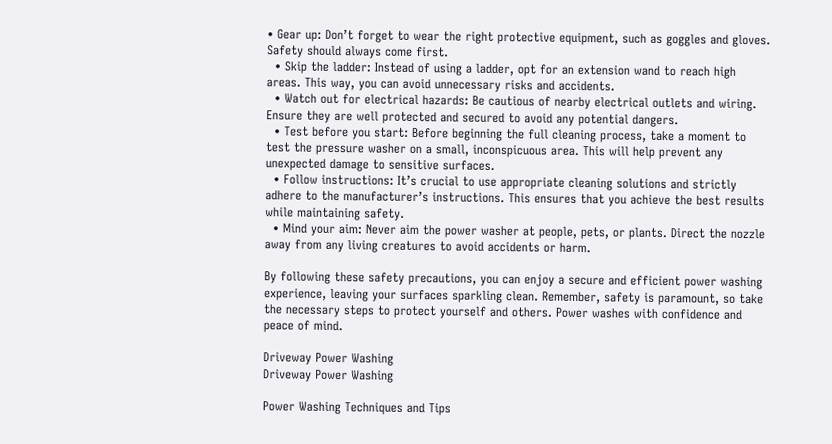• Gear up: Don’t forget to wear the right protective equipment, such as goggles and gloves. Safety should always come first.
  • Skip the ladder: Instead of using a ladder, opt for an extension wand to reach high areas. This way, you can avoid unnecessary risks and accidents.
  • Watch out for electrical hazards: Be cautious of nearby electrical outlets and wiring. Ensure they are well protected and secured to avoid any potential dangers.
  • Test before you start: Before beginning the full cleaning process, take a moment to test the pressure washer on a small, inconspicuous area. This will help prevent any unexpected damage to sensitive surfaces.
  • Follow instructions: It’s crucial to use appropriate cleaning solutions and strictly adhere to the manufacturer’s instructions. This ensures that you achieve the best results while maintaining safety.
  • Mind your aim: Never aim the power washer at people, pets, or plants. Direct the nozzle away from any living creatures to avoid accidents or harm.

By following these safety precautions, you can enjoy a secure and efficient power washing experience, leaving your surfaces sparkling clean. Remember, safety is paramount, so take the necessary steps to protect yourself and others. Power washes with confidence and peace of mind.

Driveway Power Washing
Driveway Power Washing

Power Washing Techniques and Tips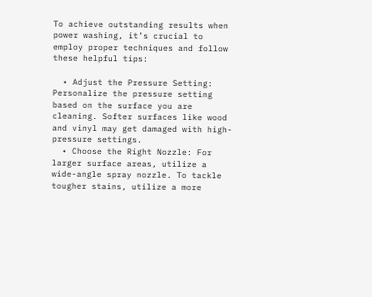To achieve outstanding results when power washing, it’s crucial to employ proper techniques and follow these helpful tips:

  • Adjust the Pressure Setting: Personalize the pressure setting based on the surface you are cleaning. Softer surfaces like wood and vinyl may get damaged with high-pressure settings.
  • Choose the Right Nozzle: For larger surface areas, utilize a wide-angle spray nozzle. To tackle tougher stains, utilize a more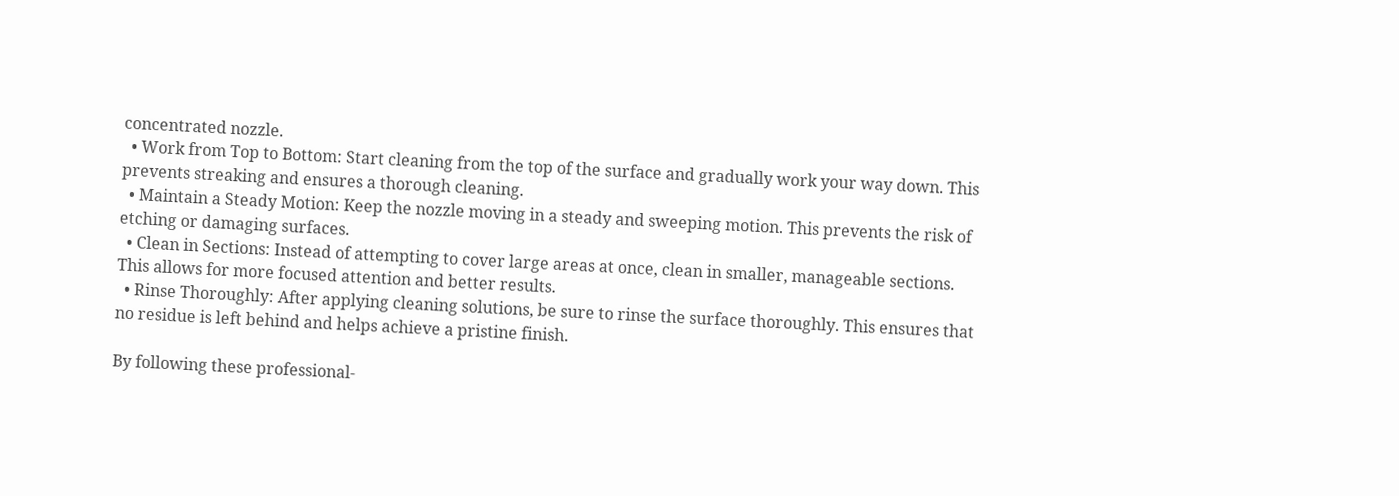concentrated nozzle.
  • Work from Top to Bottom: Start cleaning from the top of the surface and gradually work your way down. This prevents streaking and ensures a thorough cleaning.
  • Maintain a Steady Motion: Keep the nozzle moving in a steady and sweeping motion. This prevents the risk of etching or damaging surfaces.
  • Clean in Sections: Instead of attempting to cover large areas at once, clean in smaller, manageable sections. This allows for more focused attention and better results.
  • Rinse Thoroughly: After applying cleaning solutions, be sure to rinse the surface thoroughly. This ensures that no residue is left behind and helps achieve a pristine finish.

By following these professional-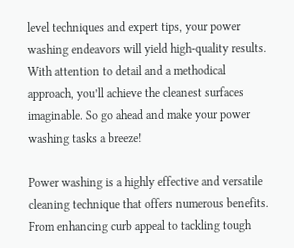level techniques and expert tips, your power washing endeavors will yield high-quality results. With attention to detail and a methodical approach, you’ll achieve the cleanest surfaces imaginable. So go ahead and make your power washing tasks a breeze!

Power washing is a highly effective and versatile cleaning technique that offers numerous benefits. From enhancing curb appeal to tackling tough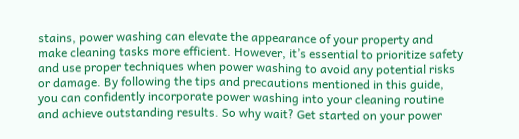stains, power washing can elevate the appearance of your property and make cleaning tasks more efficient. However, it’s essential to prioritize safety and use proper techniques when power washing to avoid any potential risks or damage. By following the tips and precautions mentioned in this guide, you can confidently incorporate power washing into your cleaning routine and achieve outstanding results. So why wait? Get started on your power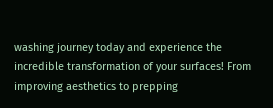washing journey today and experience the incredible transformation of your surfaces! From improving aesthetics to prepping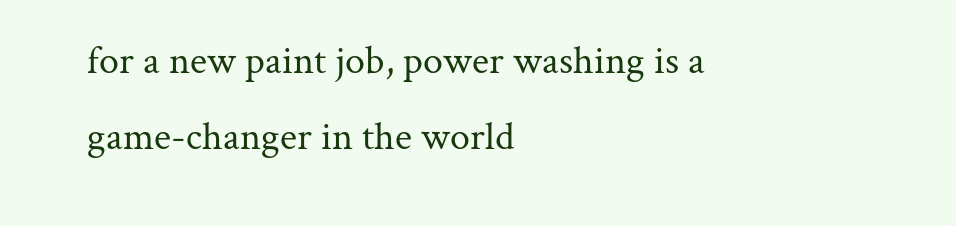for a new paint job, power washing is a game-changer in the world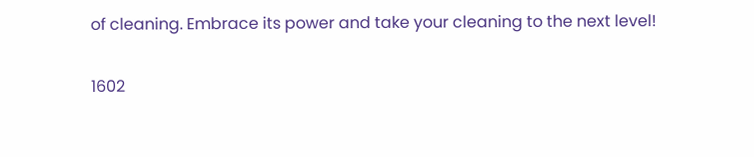of cleaning. Embrace its power and take your cleaning to the next level!

1602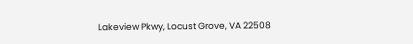Lakeview Pkwy, Locust Grove, VA 22508